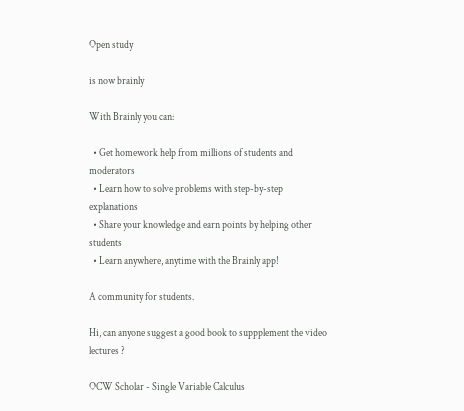Open study

is now brainly

With Brainly you can:

  • Get homework help from millions of students and moderators
  • Learn how to solve problems with step-by-step explanations
  • Share your knowledge and earn points by helping other students
  • Learn anywhere, anytime with the Brainly app!

A community for students.

Hi, can anyone suggest a good book to suppplement the video lectures ?

OCW Scholar - Single Variable Calculus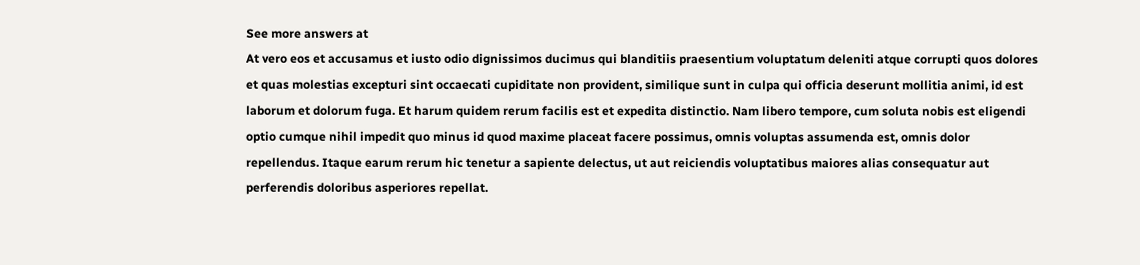See more answers at
At vero eos et accusamus et iusto odio dignissimos ducimus qui blanditiis praesentium voluptatum deleniti atque corrupti quos dolores et quas molestias excepturi sint occaecati cupiditate non provident, similique sunt in culpa qui officia deserunt mollitia animi, id est laborum et dolorum fuga. Et harum quidem rerum facilis est et expedita distinctio. Nam libero tempore, cum soluta nobis est eligendi optio cumque nihil impedit quo minus id quod maxime placeat facere possimus, omnis voluptas assumenda est, omnis dolor repellendus. Itaque earum rerum hic tenetur a sapiente delectus, ut aut reiciendis voluptatibus maiores alias consequatur aut perferendis doloribus asperiores repellat.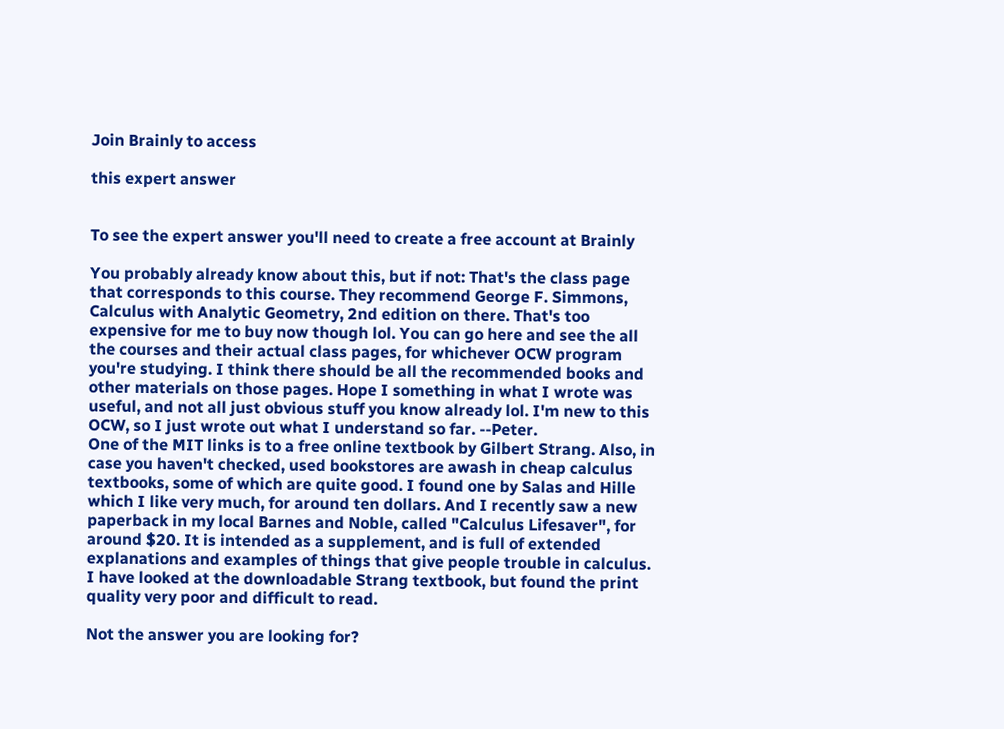Join Brainly to access

this expert answer


To see the expert answer you'll need to create a free account at Brainly

You probably already know about this, but if not: That's the class page that corresponds to this course. They recommend George F. Simmons, Calculus with Analytic Geometry, 2nd edition on there. That's too expensive for me to buy now though lol. You can go here and see the all the courses and their actual class pages, for whichever OCW program you're studying. I think there should be all the recommended books and other materials on those pages. Hope I something in what I wrote was useful, and not all just obvious stuff you know already lol. I'm new to this OCW, so I just wrote out what I understand so far. --Peter.
One of the MIT links is to a free online textbook by Gilbert Strang. Also, in case you haven't checked, used bookstores are awash in cheap calculus textbooks, some of which are quite good. I found one by Salas and Hille which I like very much, for around ten dollars. And I recently saw a new paperback in my local Barnes and Noble, called "Calculus Lifesaver", for around $20. It is intended as a supplement, and is full of extended explanations and examples of things that give people trouble in calculus.
I have looked at the downloadable Strang textbook, but found the print quality very poor and difficult to read.

Not the answer you are looking for?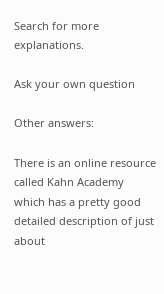Search for more explanations.

Ask your own question

Other answers:

There is an online resource called Kahn Academy which has a pretty good detailed description of just about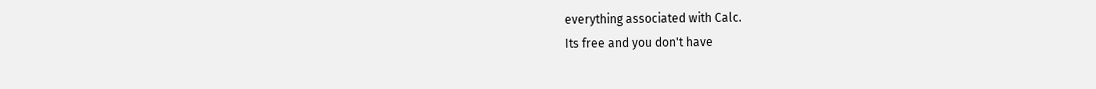everything associated with Calc.
Its free and you don't have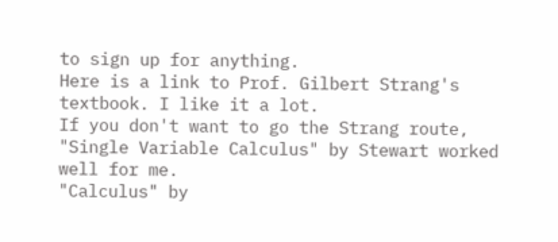to sign up for anything.
Here is a link to Prof. Gilbert Strang's textbook. I like it a lot.
If you don't want to go the Strang route, "Single Variable Calculus" by Stewart worked well for me.
"Calculus" by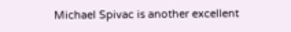Michael Spivac is another excellent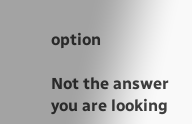option

Not the answer you are looking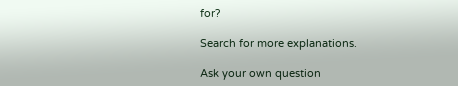for?

Search for more explanations.

Ask your own question